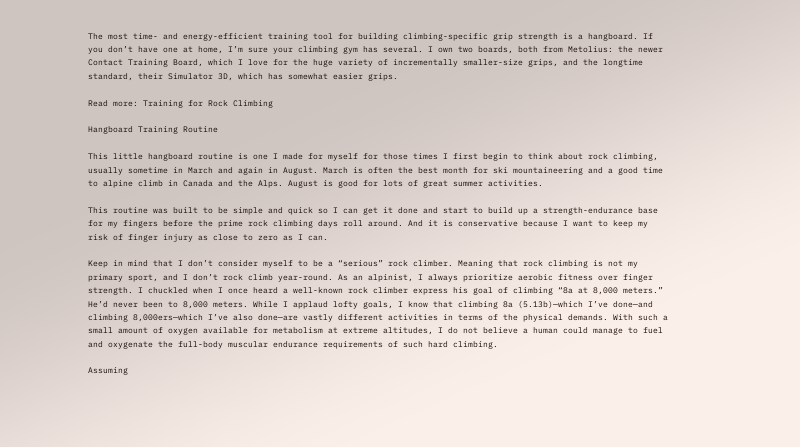The most time- and energy-efficient training tool for building climbing-specific grip strength is a hangboard. If you don’t have one at home, I’m sure your climbing gym has several. I own two boards, both from Metolius: the newer Contact Training Board, which I love for the huge variety of incrementally smaller-size grips, and the longtime standard, their Simulator 3D, which has somewhat easier grips.

Read more: Training for Rock Climbing

Hangboard Training Routine

This little hangboard routine is one I made for myself for those times I first begin to think about rock climbing, usually sometime in March and again in August. March is often the best month for ski mountaineering and a good time to alpine climb in Canada and the Alps. August is good for lots of great summer activities.

This routine was built to be simple and quick so I can get it done and start to build up a strength-endurance base for my fingers before the prime rock climbing days roll around. And it is conservative because I want to keep my risk of finger injury as close to zero as I can.

Keep in mind that I don’t consider myself to be a “serious” rock climber. Meaning that rock climbing is not my primary sport, and I don’t rock climb year-round. As an alpinist, I always prioritize aerobic fitness over finger strength. I chuckled when I once heard a well-known rock climber express his goal of climbing “8a at 8,000 meters.” He’d never been to 8,000 meters. While I applaud lofty goals, I know that climbing 8a (5.13b)—which I’ve done—and climbing 8,000ers—which I’ve also done—are vastly different activities in terms of the physical demands. With such a small amount of oxygen available for metabolism at extreme altitudes, I do not believe a human could manage to fuel and oxygenate the full-body muscular endurance requirements of such hard climbing.

Assuming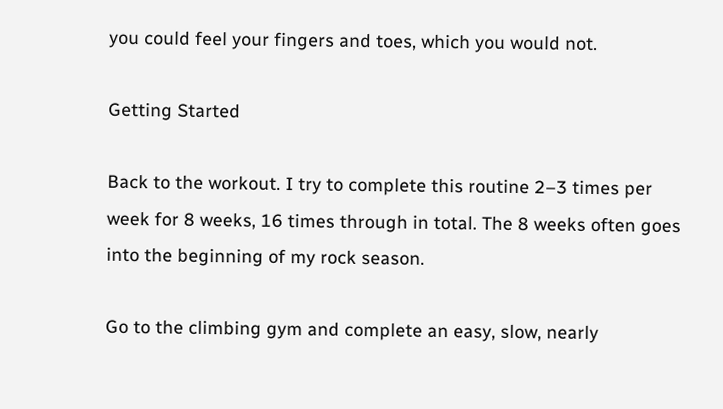you could feel your fingers and toes, which you would not.

Getting Started

Back to the workout. I try to complete this routine 2–3 times per week for 8 weeks, 16 times through in total. The 8 weeks often goes into the beginning of my rock season.

Go to the climbing gym and complete an easy, slow, nearly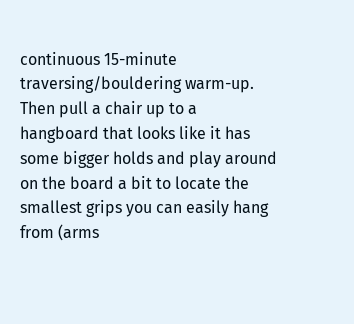continuous 15-minute traversing/bouldering warm-up. Then pull a chair up to a hangboard that looks like it has some bigger holds and play around on the board a bit to locate the smallest grips you can easily hang from (arms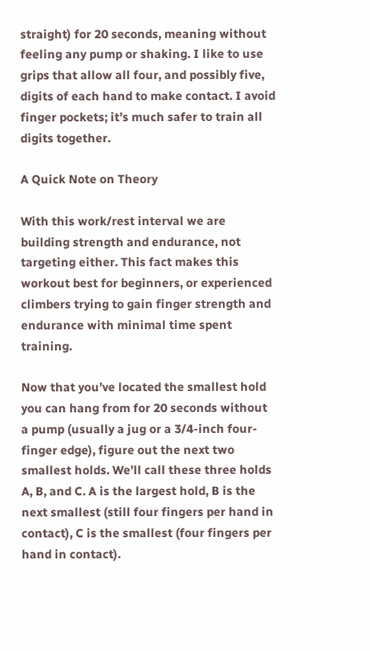straight) for 20 seconds, meaning without feeling any pump or shaking. I like to use grips that allow all four, and possibly five, digits of each hand to make contact. I avoid finger pockets; it’s much safer to train all digits together.

A Quick Note on Theory

With this work/rest interval we are building strength and endurance, not targeting either. This fact makes this workout best for beginners, or experienced climbers trying to gain finger strength and endurance with minimal time spent training.

Now that you’ve located the smallest hold you can hang from for 20 seconds without a pump (usually a jug or a 3/4-inch four-finger edge), figure out the next two smallest holds. We’ll call these three holds A, B, and C. A is the largest hold, B is the next smallest (still four fingers per hand in contact), C is the smallest (four fingers per hand in contact).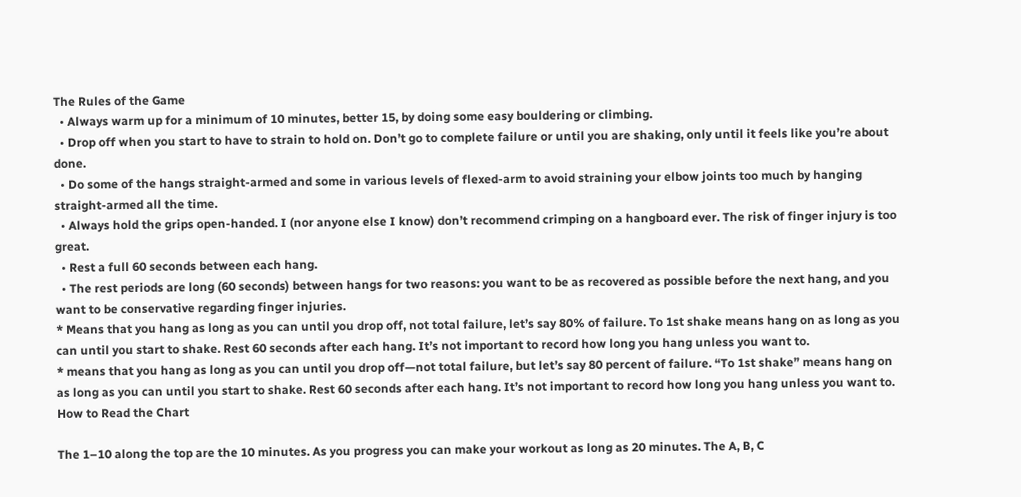The Rules of the Game
  • Always warm up for a minimum of 10 minutes, better 15, by doing some easy bouldering or climbing.
  • Drop off when you start to have to strain to hold on. Don’t go to complete failure or until you are shaking, only until it feels like you’re about done.
  • Do some of the hangs straight-armed and some in various levels of flexed-arm to avoid straining your elbow joints too much by hanging straight-armed all the time.
  • Always hold the grips open-handed. I (nor anyone else I know) don’t recommend crimping on a hangboard ever. The risk of finger injury is too great.
  • Rest a full 60 seconds between each hang.
  • The rest periods are long (60 seconds) between hangs for two reasons: you want to be as recovered as possible before the next hang, and you want to be conservative regarding finger injuries.
* Means that you hang as long as you can until you drop off, not total failure, let’s say 80% of failure. To 1st shake means hang on as long as you can until you start to shake. Rest 60 seconds after each hang. It’s not important to record how long you hang unless you want to.
* means that you hang as long as you can until you drop off—not total failure, but let’s say 80 percent of failure. “To 1st shake” means hang on as long as you can until you start to shake. Rest 60 seconds after each hang. It’s not important to record how long you hang unless you want to.
How to Read the Chart

The 1–10 along the top are the 10 minutes. As you progress you can make your workout as long as 20 minutes. The A, B, C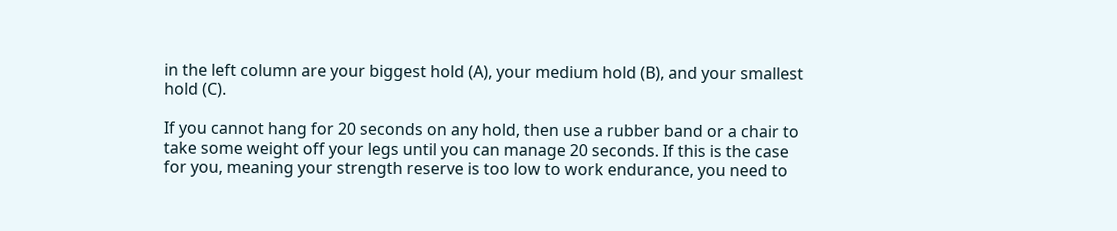in the left column are your biggest hold (A), your medium hold (B), and your smallest hold (C).

If you cannot hang for 20 seconds on any hold, then use a rubber band or a chair to take some weight off your legs until you can manage 20 seconds. If this is the case for you, meaning your strength reserve is too low to work endurance, you need to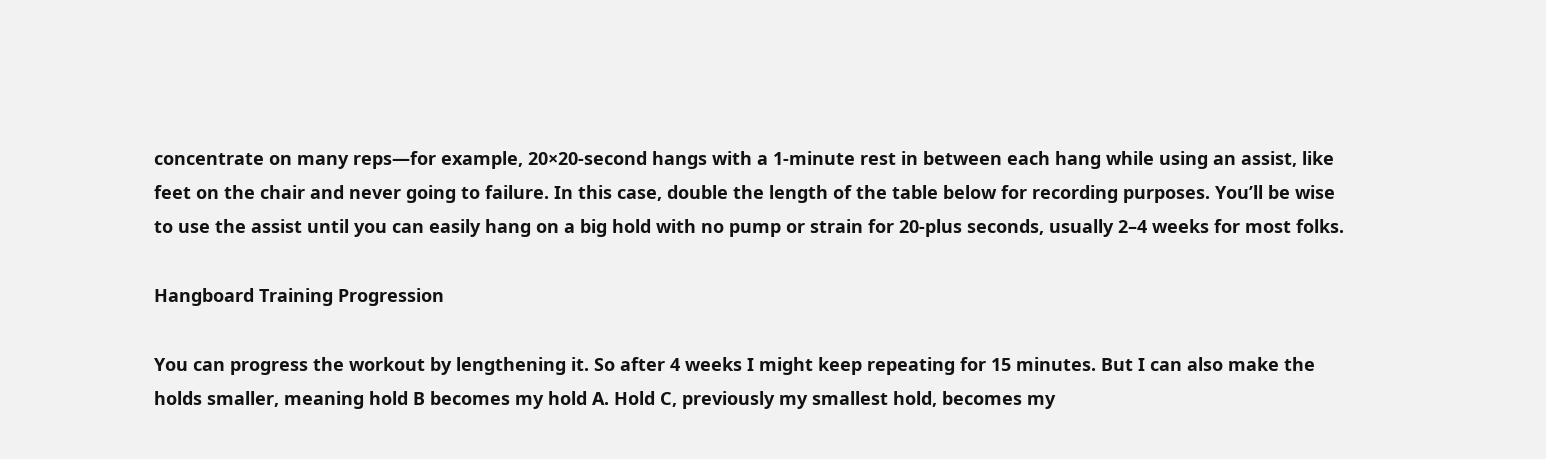concentrate on many reps—for example, 20×20-second hangs with a 1-minute rest in between each hang while using an assist, like feet on the chair and never going to failure. In this case, double the length of the table below for recording purposes. You’ll be wise to use the assist until you can easily hang on a big hold with no pump or strain for 20-plus seconds, usually 2–4 weeks for most folks.

Hangboard Training Progression

You can progress the workout by lengthening it. So after 4 weeks I might keep repeating for 15 minutes. But I can also make the holds smaller, meaning hold B becomes my hold A. Hold C, previously my smallest hold, becomes my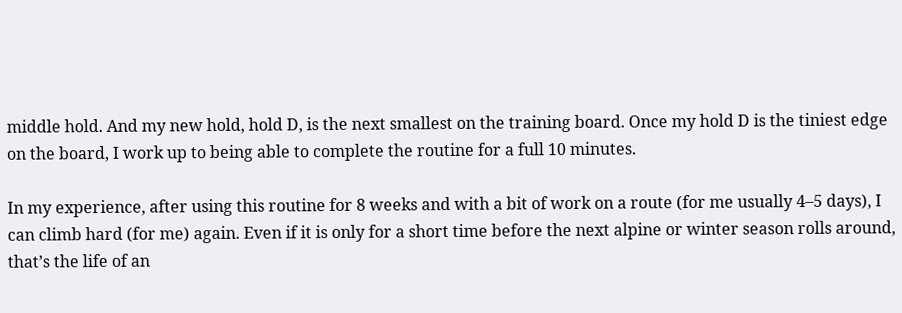middle hold. And my new hold, hold D, is the next smallest on the training board. Once my hold D is the tiniest edge on the board, I work up to being able to complete the routine for a full 10 minutes.

In my experience, after using this routine for 8 weeks and with a bit of work on a route (for me usually 4–5 days), I can climb hard (for me) again. Even if it is only for a short time before the next alpine or winter season rolls around, that’s the life of an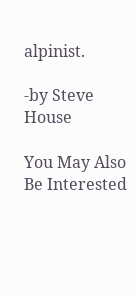alpinist.

-by Steve House

You May Also Be Interested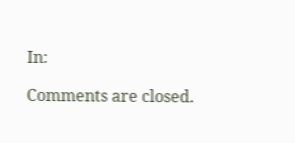In:

Comments are closed.